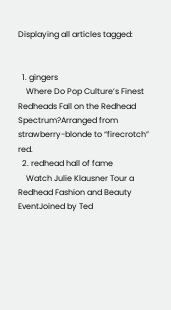Displaying all articles tagged:


  1. gingers
    Where Do Pop Culture’s Finest Redheads Fall on the Redhead Spectrum?Arranged from strawberry-blonde to “firecrotch” red.
  2. redhead hall of fame
    Watch Julie Klausner Tour a Redhead Fashion and Beauty EventJoined by Ted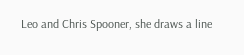Leo and Chris Spooner, she draws a line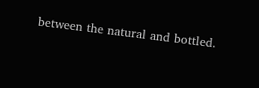between the natural and bottled.